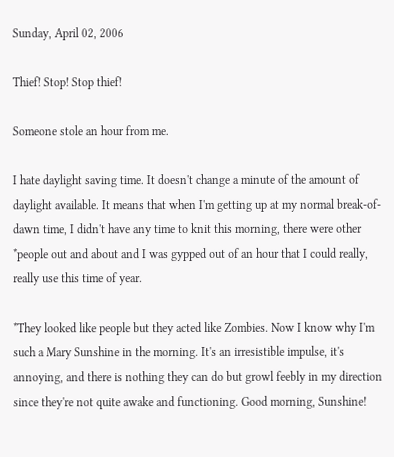Sunday, April 02, 2006

Thief! Stop! Stop thief!

Someone stole an hour from me.

I hate daylight saving time. It doesn't change a minute of the amount of daylight available. It means that when I'm getting up at my normal break-of-dawn time, I didn't have any time to knit this morning, there were other *people out and about and I was gypped out of an hour that I could really, really use this time of year.

*They looked like people but they acted like Zombies. Now I know why I'm such a Mary Sunshine in the morning. It's an irresistible impulse, it's annoying, and there is nothing they can do but growl feebly in my direction since they're not quite awake and functioning. Good morning, Sunshine!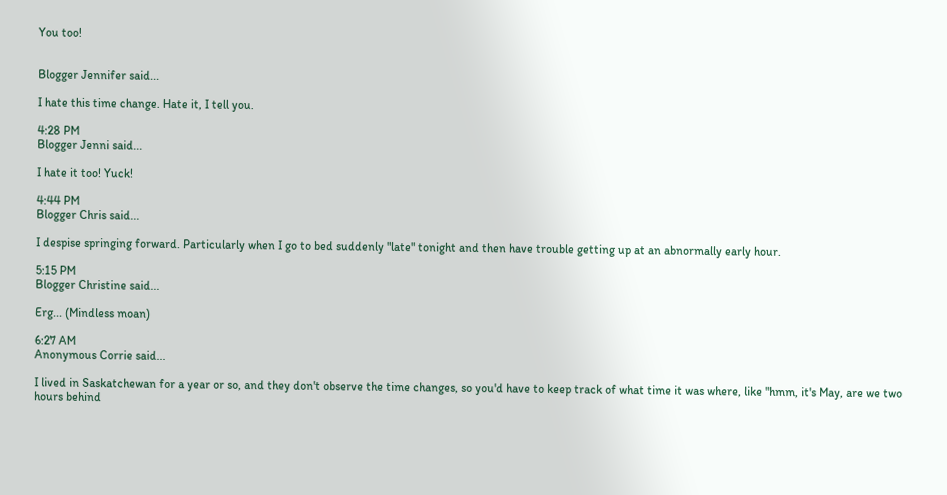You too!


Blogger Jennifer said...

I hate this time change. Hate it, I tell you.

4:28 PM
Blogger Jenni said...

I hate it too! Yuck!

4:44 PM
Blogger Chris said...

I despise springing forward. Particularly when I go to bed suddenly "late" tonight and then have trouble getting up at an abnormally early hour.

5:15 PM
Blogger Christine said...

Erg... (Mindless moan)

6:27 AM
Anonymous Corrie said...

I lived in Saskatchewan for a year or so, and they don't observe the time changes, so you'd have to keep track of what time it was where, like "hmm, it's May, are we two hours behind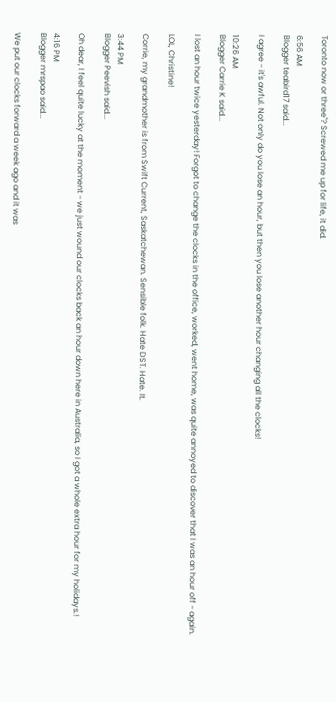Toronto now or three"? Screwed me up for life, it did.

6:56 AM
Blogger teabird17 said...

I agree - it's awful. Not only do you lose an hour, but then you lose another hour changing all the clocks!

10:26 AM
Blogger Carrie K said...

I lost an hour twice yesterday! Forgot to change the clocks in the office, worked, went home, was quite annoyed to discover that I was an hour off - again.

LOL, Christine!

Corrie, my grandmother is from Swift Current, Saskatchewan. Sensible folk. Hate DST. Hate. It.

3:44 PM
Blogger Peevish said...

Oh dear, I feel quite lucky at the moment - we just wound our clocks back an hour down here in Australia, so I got a whole extra hour for my holidays.!

4:16 PM
Blogger mrspao said...

We put our clocks forward a week ago and it was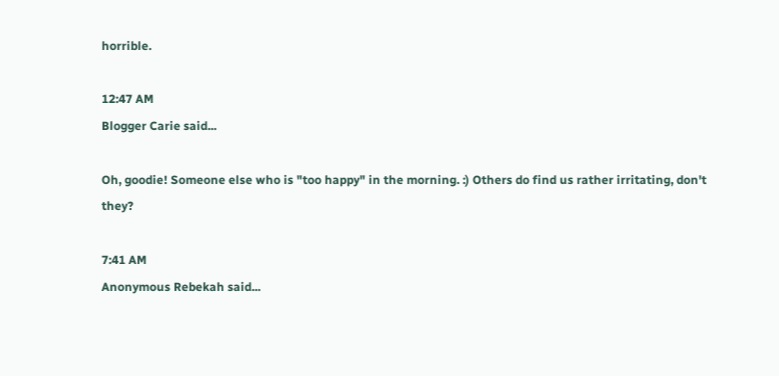horrible.

12:47 AM
Blogger Carie said...

Oh, goodie! Someone else who is "too happy" in the morning. :) Others do find us rather irritating, don't they?

7:41 AM
Anonymous Rebekah said...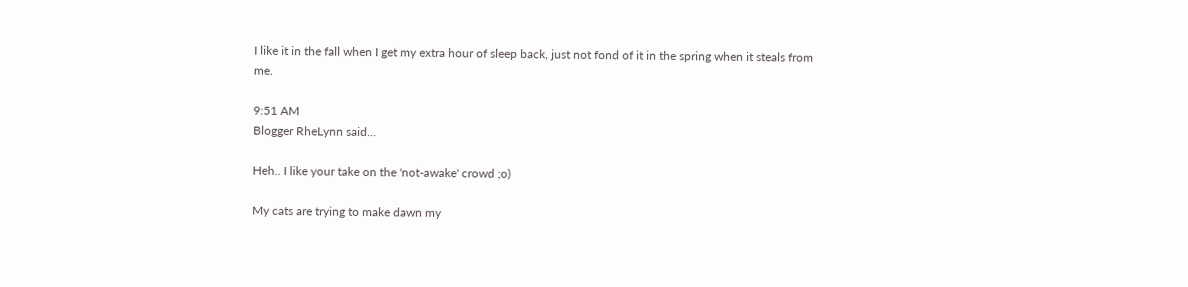I like it in the fall when I get my extra hour of sleep back, just not fond of it in the spring when it steals from me.

9:51 AM
Blogger RheLynn said...

Heh.. I like your take on the 'not-awake' crowd ;o)

My cats are trying to make dawn my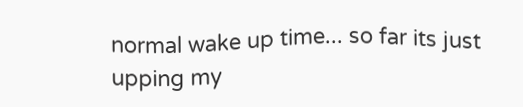normal wake up time... so far its just upping my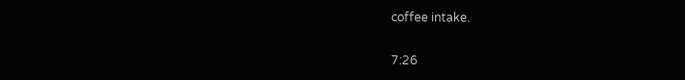coffee intake.

7:26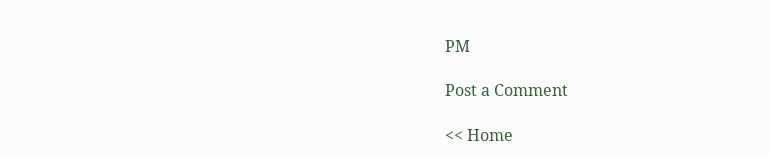PM

Post a Comment

<< Home